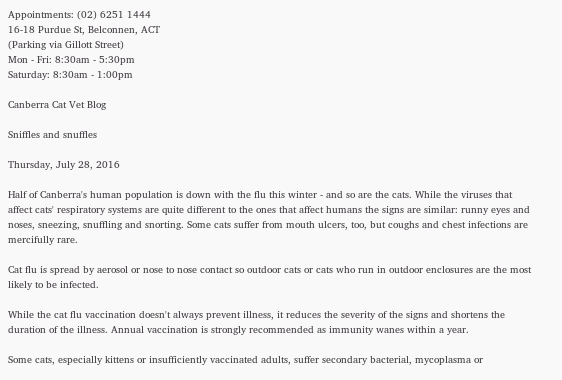Appointments: (02) 6251 1444
16-18 Purdue St, Belconnen, ACT
(Parking via Gillott Street)
Mon - Fri: 8:30am - 5:30pm
Saturday: 8:30am - 1:00pm

Canberra Cat Vet Blog

Sniffles and snuffles

Thursday, July 28, 2016

Half of Canberra's human population is down with the flu this winter - and so are the cats. While the viruses that affect cats' respiratory systems are quite different to the ones that affect humans the signs are similar: runny eyes and noses, sneezing, snuffling and snorting. Some cats suffer from mouth ulcers, too, but coughs and chest infections are mercifully rare.

Cat flu is spread by aerosol or nose to nose contact so outdoor cats or cats who run in outdoor enclosures are the most likely to be infected.

While the cat flu vaccination doesn't always prevent illness, it reduces the severity of the signs and shortens the duration of the illness. Annual vaccination is strongly recommended as immunity wanes within a year.

Some cats, especially kittens or insufficiently vaccinated adults, suffer secondary bacterial, mycoplasma or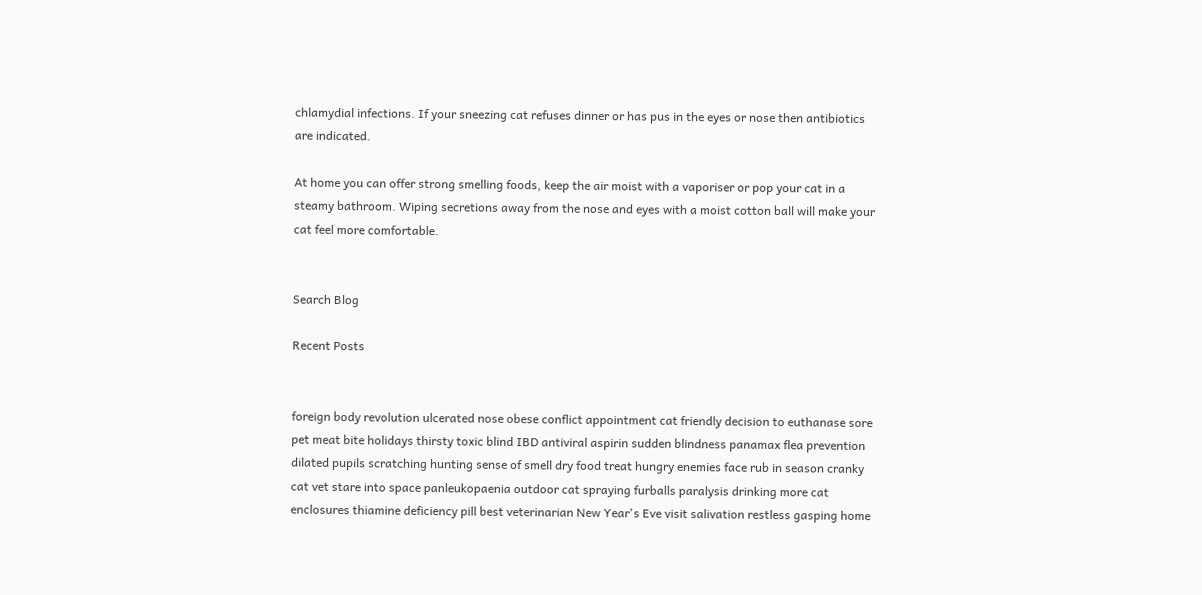chlamydial infections. If your sneezing cat refuses dinner or has pus in the eyes or nose then antibiotics are indicated.

At home you can offer strong smelling foods, keep the air moist with a vaporiser or pop your cat in a steamy bathroom. Wiping secretions away from the nose and eyes with a moist cotton ball will make your cat feel more comfortable.


Search Blog

Recent Posts


foreign body revolution ulcerated nose obese conflict appointment cat friendly decision to euthanase sore pet meat bite holidays thirsty toxic blind IBD antiviral aspirin sudden blindness panamax flea prevention dilated pupils scratching hunting sense of smell dry food treat hungry enemies face rub in season cranky cat vet stare into space panleukopaenia outdoor cat spraying furballs paralysis drinking more cat enclosures thiamine deficiency pill best veterinarian New Year's Eve visit salivation restless gasping home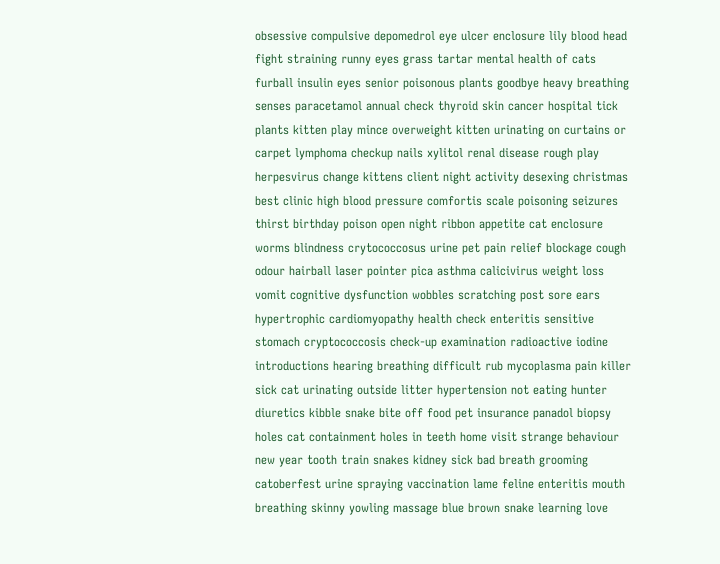obsessive compulsive depomedrol eye ulcer enclosure lily blood head fight straining runny eyes grass tartar mental health of cats furball insulin eyes senior poisonous plants goodbye heavy breathing senses paracetamol annual check thyroid skin cancer hospital tick plants kitten play mince overweight kitten urinating on curtains or carpet lymphoma checkup nails xylitol renal disease rough play herpesvirus change kittens client night activity desexing christmas best clinic high blood pressure comfortis scale poisoning seizures thirst birthday poison open night ribbon appetite cat enclosure worms blindness crytococcosus urine pet pain relief blockage cough odour hairball laser pointer pica asthma calicivirus weight loss vomit cognitive dysfunction wobbles scratching post sore ears hypertrophic cardiomyopathy health check enteritis sensitive stomach cryptococcosis check-up examination radioactive iodine introductions hearing breathing difficult rub mycoplasma pain killer sick cat urinating outside litter hypertension not eating hunter diuretics kibble snake bite off food pet insurance panadol biopsy holes cat containment holes in teeth home visit strange behaviour new year tooth train snakes kidney sick bad breath grooming catoberfest urine spraying vaccination lame feline enteritis mouth breathing skinny yowling massage blue brown snake learning love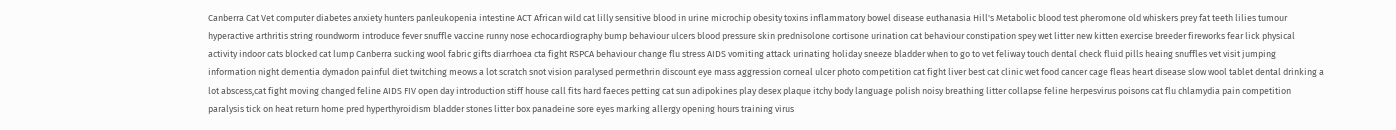Canberra Cat Vet computer diabetes anxiety hunters panleukopenia intestine ACT African wild cat lilly sensitive blood in urine microchip obesity toxins inflammatory bowel disease euthanasia Hill's Metabolic blood test pheromone old whiskers prey fat teeth lilies tumour hyperactive arthritis string roundworm introduce fever snuffle vaccine runny nose echocardiography bump behaviour ulcers blood pressure skin prednisolone cortisone urination cat behaviour constipation spey wet litter new kitten exercise breeder fireworks fear lick physical activity indoor cats blocked cat lump Canberra sucking wool fabric gifts diarrhoea cta fight RSPCA behaviour change flu stress AIDS vomiting attack urinating holiday sneeze bladder when to go to vet feliway touch dental check fluid pills heaing snuffles vet visit jumping information night dementia dymadon painful diet twitching meows a lot scratch snot vision paralysed permethrin discount eye mass aggression corneal ulcer photo competition cat fight liver best cat clinic wet food cancer cage fleas heart disease slow wool tablet dental drinking a lot abscess,cat fight moving changed feline AIDS FIV open day introduction stiff house call fits hard faeces petting cat sun adipokines play desex plaque itchy body language polish noisy breathing litter collapse feline herpesvirus poisons cat flu chlamydia pain competition paralysis tick on heat return home pred hyperthyroidism bladder stones litter box panadeine sore eyes marking allergy opening hours training virus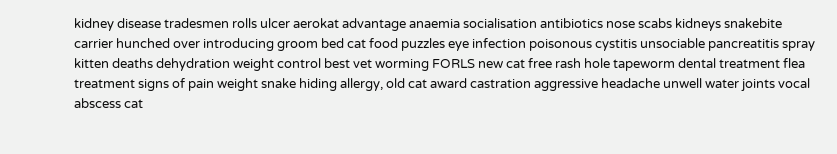kidney disease tradesmen rolls ulcer aerokat advantage anaemia socialisation antibiotics nose scabs kidneys snakebite carrier hunched over introducing groom bed cat food puzzles eye infection poisonous cystitis unsociable pancreatitis spray kitten deaths dehydration weight control best vet worming FORLS new cat free rash hole tapeworm dental treatment flea treatment signs of pain weight snake hiding allergy, old cat award castration aggressive headache unwell water joints vocal abscess cat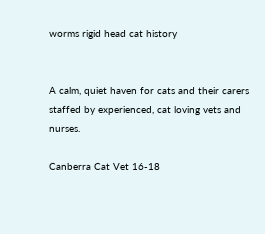worms rigid head cat history


A calm, quiet haven for cats and their carers staffed by experienced, cat loving vets and nurses.

Canberra Cat Vet 16-18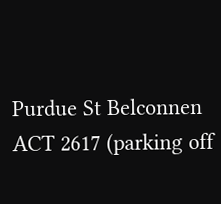Purdue St Belconnen ACT 2617 (parking off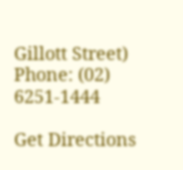Gillott Street) Phone: (02) 6251-1444

Get Directions